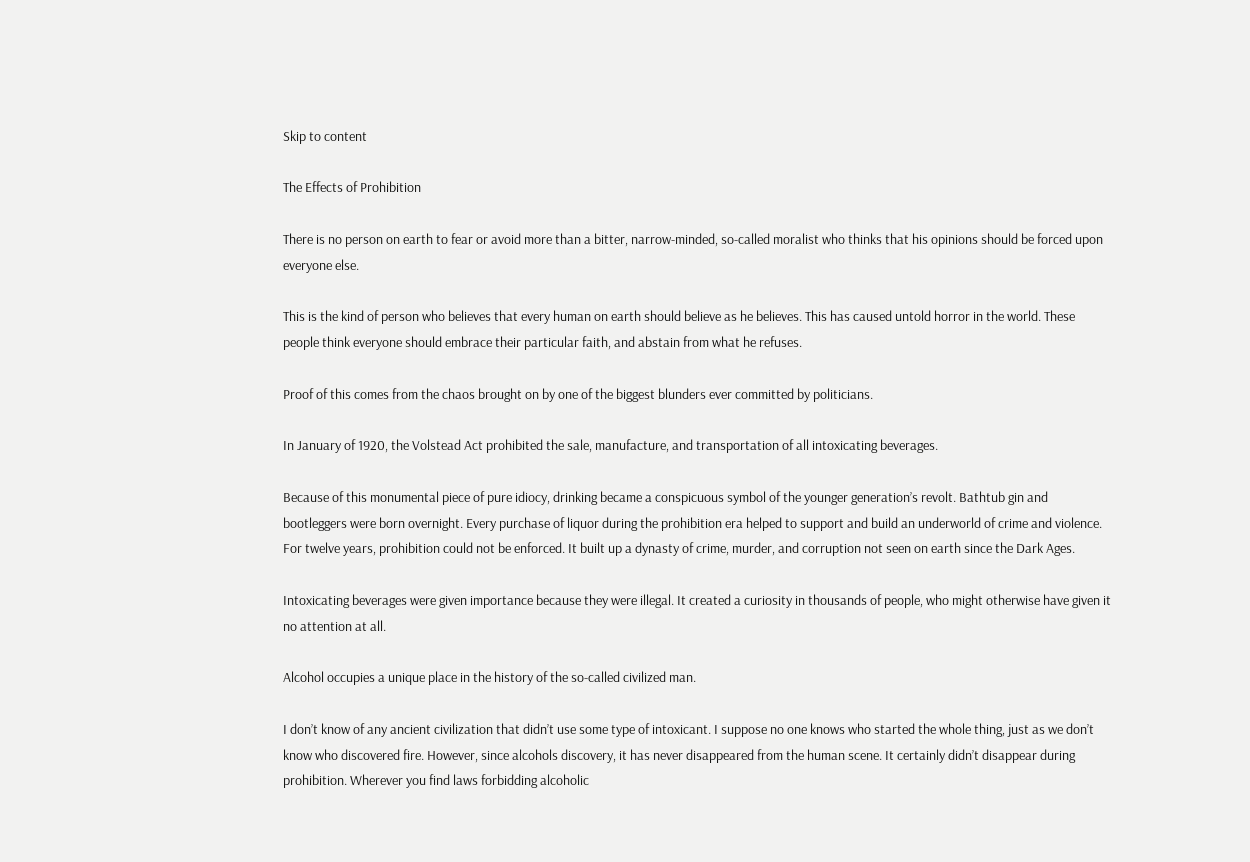Skip to content

The Effects of Prohibition

There is no person on earth to fear or avoid more than a bitter, narrow-minded, so-called moralist who thinks that his opinions should be forced upon everyone else.

This is the kind of person who believes that every human on earth should believe as he believes. This has caused untold horror in the world. These people think everyone should embrace their particular faith, and abstain from what he refuses.

Proof of this comes from the chaos brought on by one of the biggest blunders ever committed by politicians.

In January of 1920, the Volstead Act prohibited the sale, manufacture, and transportation of all intoxicating beverages.

Because of this monumental piece of pure idiocy, drinking became a conspicuous symbol of the younger generation’s revolt. Bathtub gin and bootleggers were born overnight. Every purchase of liquor during the prohibition era helped to support and build an underworld of crime and violence. For twelve years, prohibition could not be enforced. It built up a dynasty of crime, murder, and corruption not seen on earth since the Dark Ages.

Intoxicating beverages were given importance because they were illegal. It created a curiosity in thousands of people, who might otherwise have given it no attention at all.

Alcohol occupies a unique place in the history of the so-called civilized man.

I don’t know of any ancient civilization that didn’t use some type of intoxicant. I suppose no one knows who started the whole thing, just as we don’t know who discovered fire. However, since alcohols discovery, it has never disappeared from the human scene. It certainly didn’t disappear during prohibition. Wherever you find laws forbidding alcoholic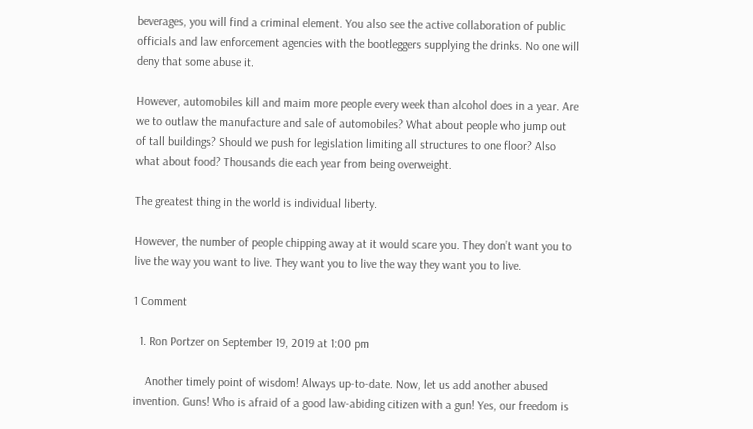beverages, you will find a criminal element. You also see the active collaboration of public officials and law enforcement agencies with the bootleggers supplying the drinks. No one will deny that some abuse it.

However, automobiles kill and maim more people every week than alcohol does in a year. Are we to outlaw the manufacture and sale of automobiles? What about people who jump out of tall buildings? Should we push for legislation limiting all structures to one floor? Also what about food? Thousands die each year from being overweight.

The greatest thing in the world is individual liberty.

However, the number of people chipping away at it would scare you. They don’t want you to live the way you want to live. They want you to live the way they want you to live.

1 Comment

  1. Ron Portzer on September 19, 2019 at 1:00 pm

    Another timely point of wisdom! Always up-to-date. Now, let us add another abused invention. Guns! Who is afraid of a good law-abiding citizen with a gun! Yes, our freedom is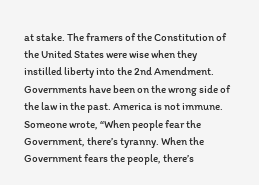at stake. The framers of the Constitution of the United States were wise when they instilled liberty into the 2nd Amendment. Governments have been on the wrong side of the law in the past. America is not immune. Someone wrote, “When people fear the Government, there’s tyranny. When the Government fears the people, there’s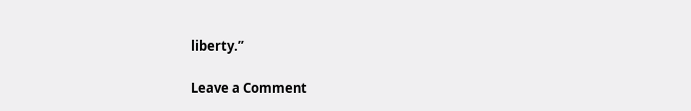liberty.”

Leave a Comment